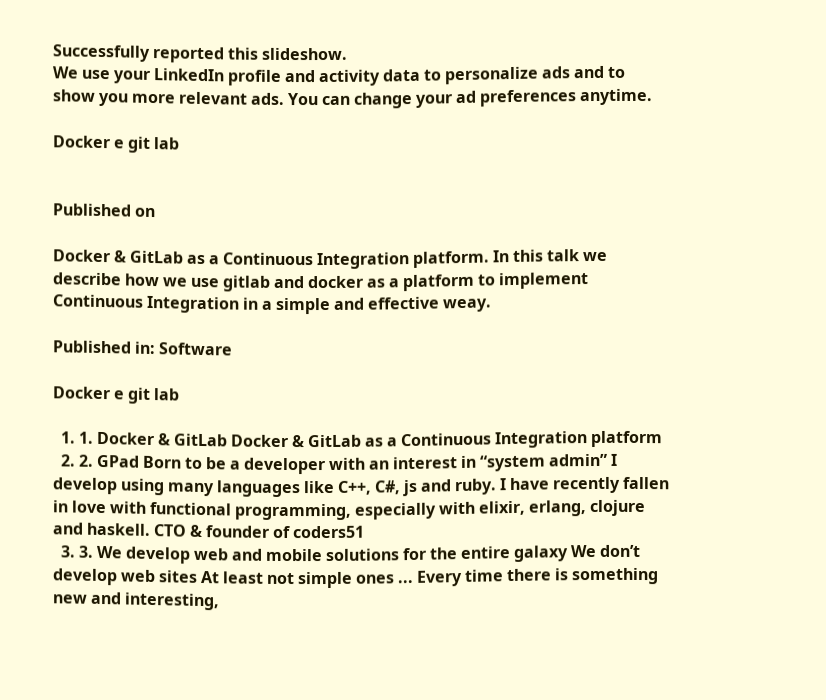Successfully reported this slideshow.
We use your LinkedIn profile and activity data to personalize ads and to show you more relevant ads. You can change your ad preferences anytime.

Docker e git lab


Published on

Docker & GitLab as a Continuous Integration platform. In this talk we describe how we use gitlab and docker as a platform to implement Continuous Integration in a simple and effective weay.

Published in: Software

Docker e git lab

  1. 1. Docker & GitLab Docker & GitLab as a Continuous Integration platform
  2. 2. GPad Born to be a developer with an interest in “system admin” I develop using many languages like C++, C#, js and ruby. I have recently fallen in love with functional programming, especially with elixir, erlang, clojure and haskell. CTO & founder of coders51
  3. 3. We develop web and mobile solutions for the entire galaxy We don’t develop web sites At least not simple ones ... Every time there is something new and interesting,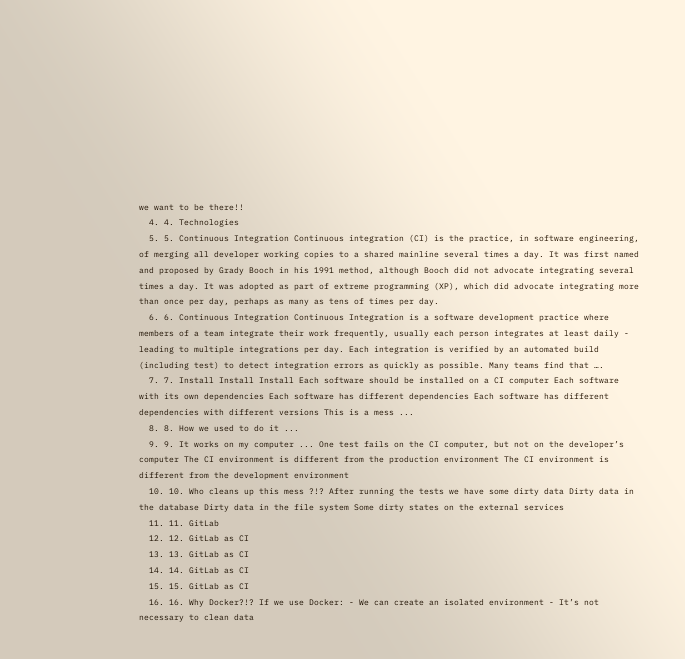we want to be there!!
  4. 4. Technologies
  5. 5. Continuous Integration Continuous integration (CI) is the practice, in software engineering, of merging all developer working copies to a shared mainline several times a day. It was first named and proposed by Grady Booch in his 1991 method, although Booch did not advocate integrating several times a day. It was adopted as part of extreme programming (XP), which did advocate integrating more than once per day, perhaps as many as tens of times per day.
  6. 6. Continuous Integration Continuous Integration is a software development practice where members of a team integrate their work frequently, usually each person integrates at least daily - leading to multiple integrations per day. Each integration is verified by an automated build (including test) to detect integration errors as quickly as possible. Many teams find that ….
  7. 7. Install Install Install Each software should be installed on a CI computer Each software with its own dependencies Each software has different dependencies Each software has different dependencies with different versions This is a mess ...
  8. 8. How we used to do it ...
  9. 9. It works on my computer ... One test fails on the CI computer, but not on the developer’s computer The CI environment is different from the production environment The CI environment is different from the development environment
  10. 10. Who cleans up this mess ?!? After running the tests we have some dirty data Dirty data in the database Dirty data in the file system Some dirty states on the external services
  11. 11. GitLab
  12. 12. GitLab as CI
  13. 13. GitLab as CI
  14. 14. GitLab as CI
  15. 15. GitLab as CI
  16. 16. Why Docker?!? If we use Docker: - We can create an isolated environment - It’s not necessary to clean data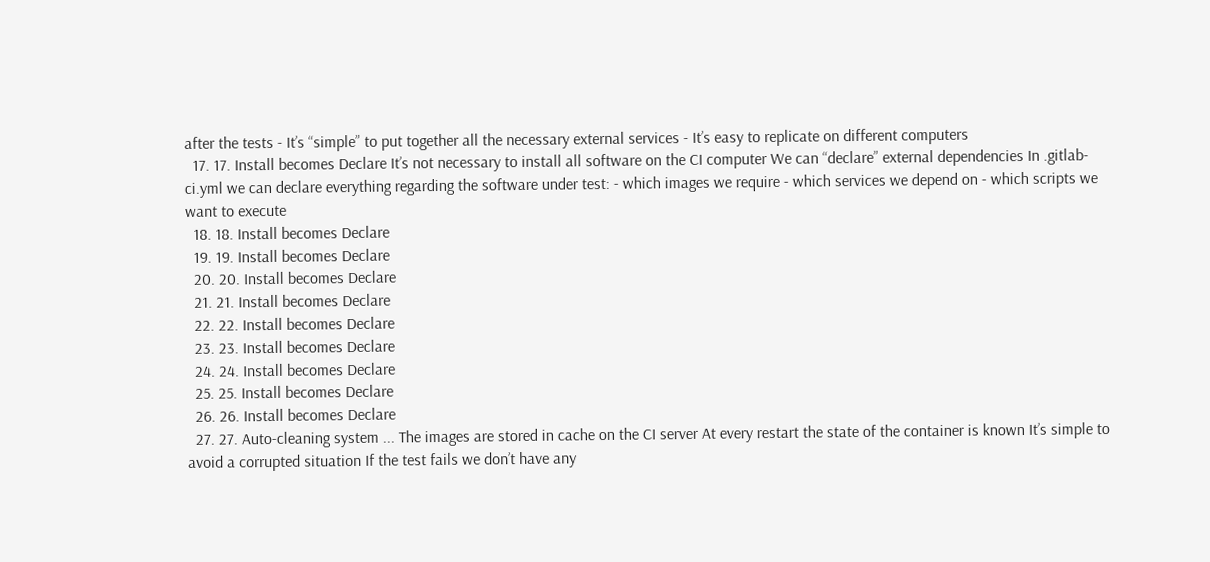after the tests - It’s “simple” to put together all the necessary external services - It’s easy to replicate on different computers
  17. 17. Install becomes Declare It’s not necessary to install all software on the CI computer We can “declare” external dependencies In .gitlab-ci.yml we can declare everything regarding the software under test: - which images we require - which services we depend on - which scripts we want to execute
  18. 18. Install becomes Declare
  19. 19. Install becomes Declare
  20. 20. Install becomes Declare
  21. 21. Install becomes Declare
  22. 22. Install becomes Declare
  23. 23. Install becomes Declare
  24. 24. Install becomes Declare
  25. 25. Install becomes Declare
  26. 26. Install becomes Declare
  27. 27. Auto-cleaning system ... The images are stored in cache on the CI server At every restart the state of the container is known It’s simple to avoid a corrupted situation If the test fails we don’t have any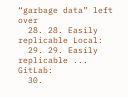“garbage data” left over
  28. 28. Easily replicable Local:
  29. 29. Easily replicable ... GitLab:
  30.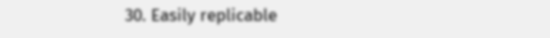30. Easily replicable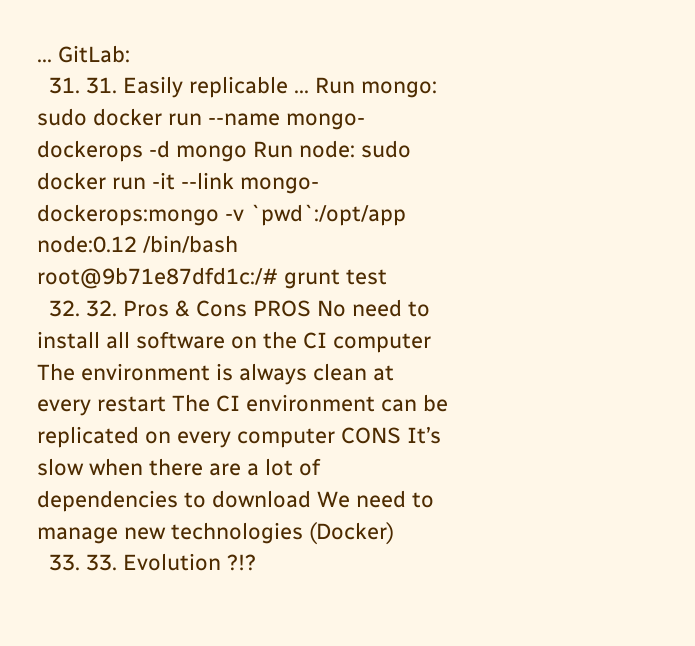... GitLab:
  31. 31. Easily replicable ... Run mongo: sudo docker run --name mongo-dockerops -d mongo Run node: sudo docker run -it --link mongo-dockerops:mongo -v `pwd`:/opt/app node:0.12 /bin/bash root@9b71e87dfd1c:/# grunt test
  32. 32. Pros & Cons PROS No need to install all software on the CI computer The environment is always clean at every restart The CI environment can be replicated on every computer CONS It’s slow when there are a lot of dependencies to download We need to manage new technologies (Docker)
  33. 33. Evolution ?!?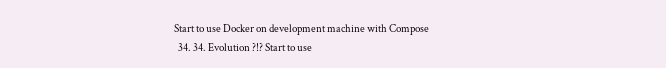Start to use Docker on development machine with Compose
  34. 34. Evolution ?!? Start to use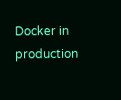Docker in production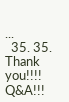...
  35. 35. Thank you!!!! Q&A!!!